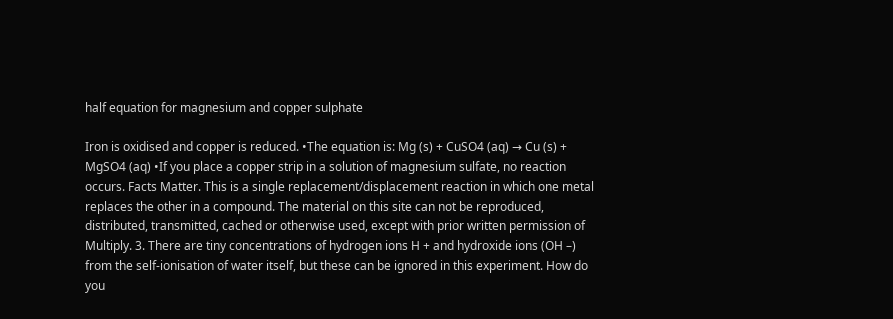half equation for magnesium and copper sulphate

Iron is oxidised and copper is reduced. •The equation is: Mg (s) + CuSO4 (aq) → Cu (s) + MgSO4 (aq) •If you place a copper strip in a solution of magnesium sulfate, no reaction occurs. Facts Matter. This is a single replacement/displacement reaction in which one metal replaces the other in a compound. The material on this site can not be reproduced, distributed, transmitted, cached or otherwise used, except with prior written permission of Multiply. 3. There are tiny concentrations of hydrogen ions H + and hydroxide ions (OH –) from the self-ionisation of water itself, but these can be ignored in this experiment. How do you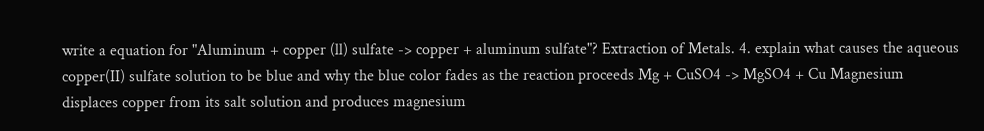write a equation for "Aluminum + copper (ll) sulfate -> copper + aluminum sulfate"? Extraction of Metals. 4. explain what causes the aqueous copper(II) sulfate solution to be blue and why the blue color fades as the reaction proceeds Mg + CuSO4 -> MgSO4 + Cu Magnesium displaces copper from its salt solution and produces magnesium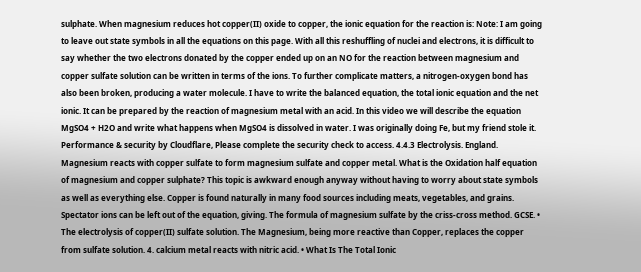sulphate. When magnesium reduces hot copper(II) oxide to copper, the ionic equation for the reaction is: Note: I am going to leave out state symbols in all the equations on this page. With all this reshuffling of nuclei and electrons, it is difficult to say whether the two electrons donated by the copper ended up on an NO for the reaction between magnesium and copper sulfate solution can be written in terms of the ions. To further complicate matters, a nitrogen-oxygen bond has also been broken, producing a water molecule. I have to write the balanced equation, the total ionic equation and the net ionic. It can be prepared by the reaction of magnesium metal with an acid. In this video we will describe the equation MgSO4 + H2O and write what happens when MgSO4 is dissolved in water. I was originally doing Fe, but my friend stole it. Performance & security by Cloudflare, Please complete the security check to access. 4.4.3 Electrolysis. England. Magnesium reacts with copper sulfate to form magnesium sulfate and copper metal. What is the Oxidation half equation of magnesium and copper sulphate? This topic is awkward enough anyway without having to worry about state symbols as well as everything else. Copper is found naturally in many food sources including meats, vegetables, and grains. Spectator ions can be left out of the equation, giving. The formula of magnesium sulfate by the criss-cross method. GCSE. • The electrolysis of copper(II) sulfate solution. The Magnesium, being more reactive than Copper, replaces the copper from sulfate solution. 4. calcium metal reacts with nitric acid. • What Is The Total Ionic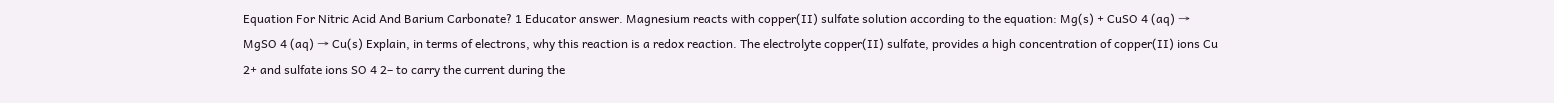Equation For Nitric Acid And Barium Carbonate? 1 Educator answer. Magnesium reacts with copper(II) sulfate solution according to the equation: Mg(s) + CuSO 4 (aq) → MgSO 4 (aq) → Cu(s) Explain, in terms of electrons, why this reaction is a redox reaction. The electrolyte copper(II) sulfate, provides a high concentration of copper(II) ions Cu 2+ and sulfate ions SO 4 2– to carry the current during the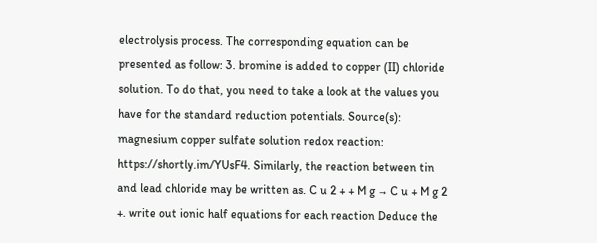electrolysis process. The corresponding equation can be presented as follow: 3. bromine is added to copper (II) chloride solution. To do that, you need to take a look at the values you have for the standard reduction potentials. Source(s): magnesium copper sulfate solution redox reaction: https://shortly.im/YUsF4. Similarly, the reaction between tin and lead chloride may be written as. C u 2 + + M g → C u + M g 2 +. write out ionic half equations for each reaction Deduce the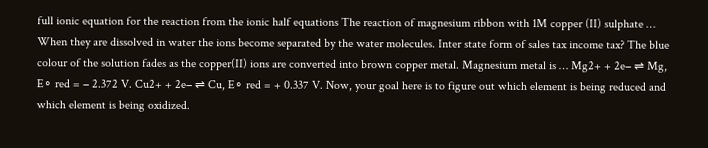full ionic equation for the reaction from the ionic half equations The reaction of magnesium ribbon with 1M copper (II) sulphate … When they are dissolved in water the ions become separated by the water molecules. Inter state form of sales tax income tax? The blue colour of the solution fades as the copper(II) ions are converted into brown copper metal. Magnesium metal is … Mg2+ + 2e− ⇌ Mg, E∘ red = − 2.372 V. Cu2+ + 2e− ⇌ Cu, E∘ red = + 0.337 V. Now, your goal here is to figure out which element is being reduced and which element is being oxidized.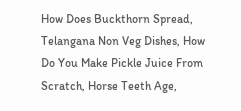How Does Buckthorn Spread, Telangana Non Veg Dishes, How Do You Make Pickle Juice From Scratch, Horse Teeth Age,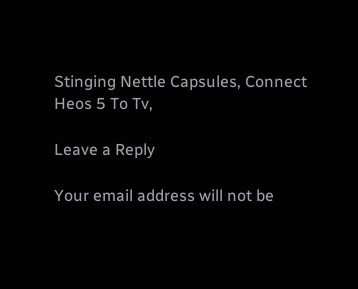Stinging Nettle Capsules, Connect Heos 5 To Tv,

Leave a Reply

Your email address will not be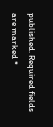published. Required fields are marked *